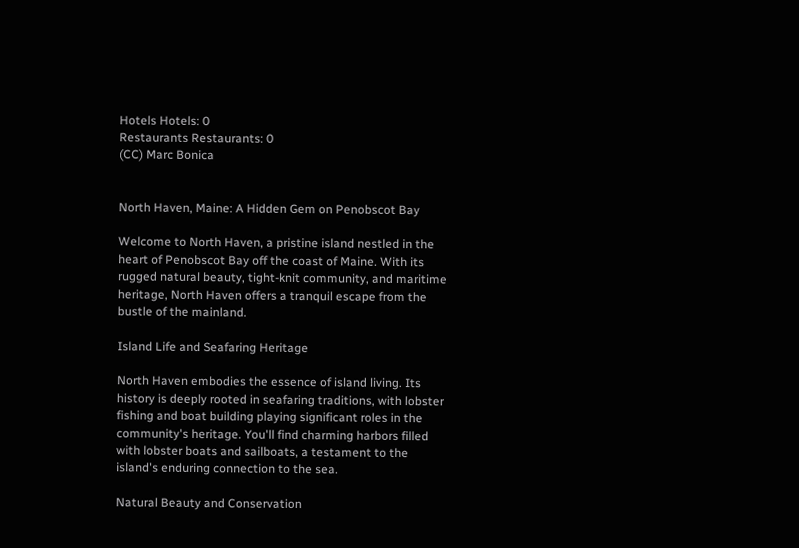Hotels Hotels: 0
Restaurants Restaurants: 0
(CC) Marc Bonica


North Haven, Maine: A Hidden Gem on Penobscot Bay

Welcome to North Haven, a pristine island nestled in the heart of Penobscot Bay off the coast of Maine. With its rugged natural beauty, tight-knit community, and maritime heritage, North Haven offers a tranquil escape from the bustle of the mainland.

Island Life and Seafaring Heritage

North Haven embodies the essence of island living. Its history is deeply rooted in seafaring traditions, with lobster fishing and boat building playing significant roles in the community's heritage. You'll find charming harbors filled with lobster boats and sailboats, a testament to the island's enduring connection to the sea.

Natural Beauty and Conservation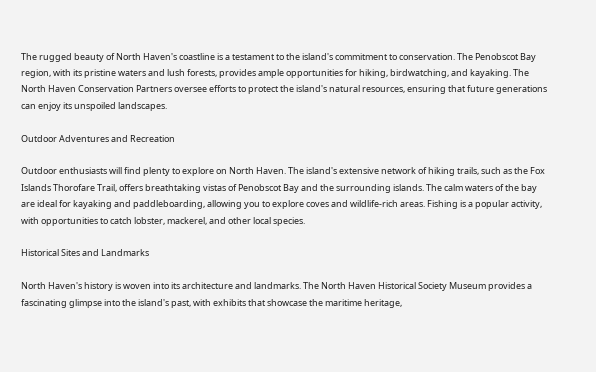The rugged beauty of North Haven's coastline is a testament to the island's commitment to conservation. The Penobscot Bay region, with its pristine waters and lush forests, provides ample opportunities for hiking, birdwatching, and kayaking. The North Haven Conservation Partners oversee efforts to protect the island's natural resources, ensuring that future generations can enjoy its unspoiled landscapes.

Outdoor Adventures and Recreation

Outdoor enthusiasts will find plenty to explore on North Haven. The island's extensive network of hiking trails, such as the Fox Islands Thorofare Trail, offers breathtaking vistas of Penobscot Bay and the surrounding islands. The calm waters of the bay are ideal for kayaking and paddleboarding, allowing you to explore coves and wildlife-rich areas. Fishing is a popular activity, with opportunities to catch lobster, mackerel, and other local species.

Historical Sites and Landmarks

North Haven's history is woven into its architecture and landmarks. The North Haven Historical Society Museum provides a fascinating glimpse into the island's past, with exhibits that showcase the maritime heritage,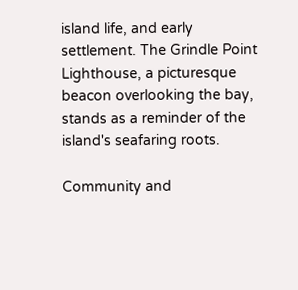island life, and early settlement. The Grindle Point Lighthouse, a picturesque beacon overlooking the bay, stands as a reminder of the island's seafaring roots.

Community and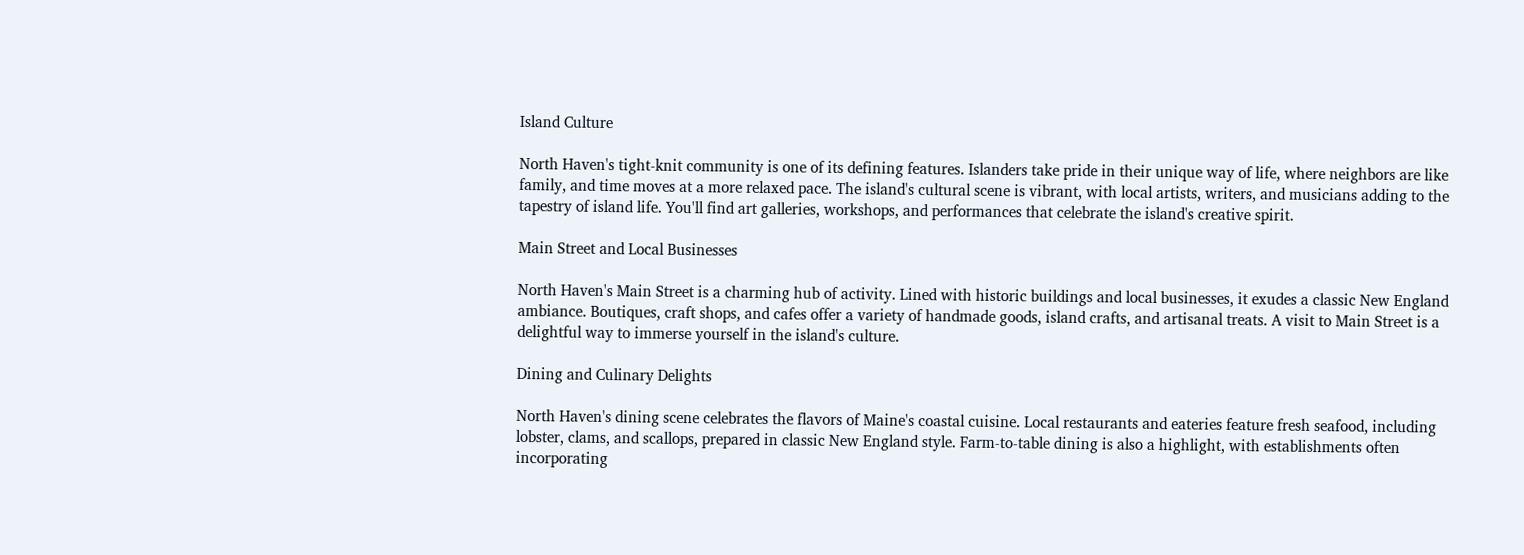Island Culture

North Haven's tight-knit community is one of its defining features. Islanders take pride in their unique way of life, where neighbors are like family, and time moves at a more relaxed pace. The island's cultural scene is vibrant, with local artists, writers, and musicians adding to the tapestry of island life. You'll find art galleries, workshops, and performances that celebrate the island's creative spirit.

Main Street and Local Businesses

North Haven's Main Street is a charming hub of activity. Lined with historic buildings and local businesses, it exudes a classic New England ambiance. Boutiques, craft shops, and cafes offer a variety of handmade goods, island crafts, and artisanal treats. A visit to Main Street is a delightful way to immerse yourself in the island's culture.

Dining and Culinary Delights

North Haven's dining scene celebrates the flavors of Maine's coastal cuisine. Local restaurants and eateries feature fresh seafood, including lobster, clams, and scallops, prepared in classic New England style. Farm-to-table dining is also a highlight, with establishments often incorporating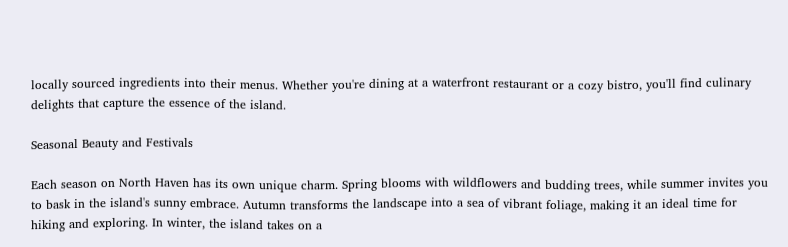locally sourced ingredients into their menus. Whether you're dining at a waterfront restaurant or a cozy bistro, you'll find culinary delights that capture the essence of the island.

Seasonal Beauty and Festivals

Each season on North Haven has its own unique charm. Spring blooms with wildflowers and budding trees, while summer invites you to bask in the island's sunny embrace. Autumn transforms the landscape into a sea of vibrant foliage, making it an ideal time for hiking and exploring. In winter, the island takes on a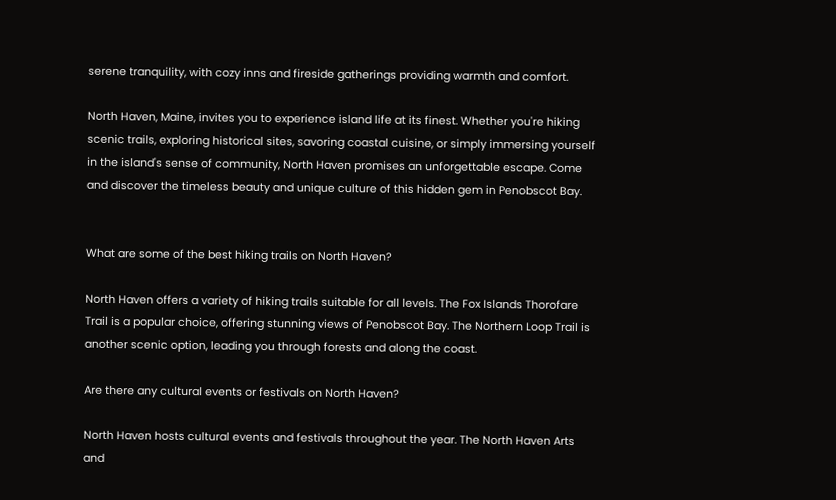serene tranquility, with cozy inns and fireside gatherings providing warmth and comfort.

North Haven, Maine, invites you to experience island life at its finest. Whether you're hiking scenic trails, exploring historical sites, savoring coastal cuisine, or simply immersing yourself in the island's sense of community, North Haven promises an unforgettable escape. Come and discover the timeless beauty and unique culture of this hidden gem in Penobscot Bay.


What are some of the best hiking trails on North Haven?

North Haven offers a variety of hiking trails suitable for all levels. The Fox Islands Thorofare Trail is a popular choice, offering stunning views of Penobscot Bay. The Northern Loop Trail is another scenic option, leading you through forests and along the coast.

Are there any cultural events or festivals on North Haven?

North Haven hosts cultural events and festivals throughout the year. The North Haven Arts and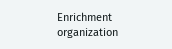Enrichment organization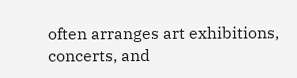often arranges art exhibitions, concerts, and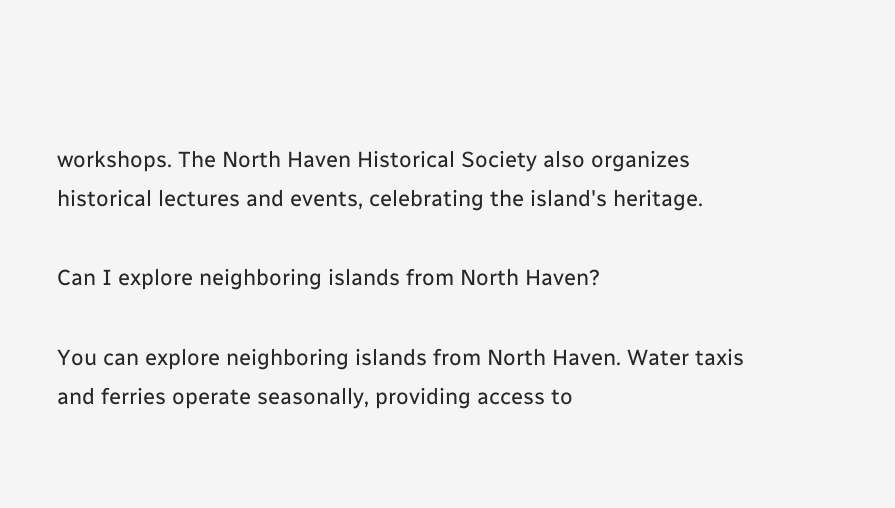workshops. The North Haven Historical Society also organizes historical lectures and events, celebrating the island's heritage.

Can I explore neighboring islands from North Haven?

You can explore neighboring islands from North Haven. Water taxis and ferries operate seasonally, providing access to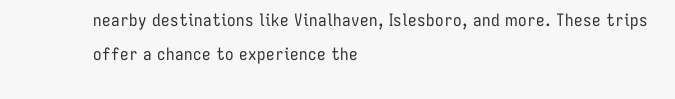nearby destinations like Vinalhaven, Islesboro, and more. These trips offer a chance to experience the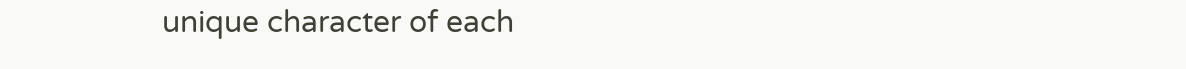unique character of each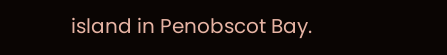island in Penobscot Bay.